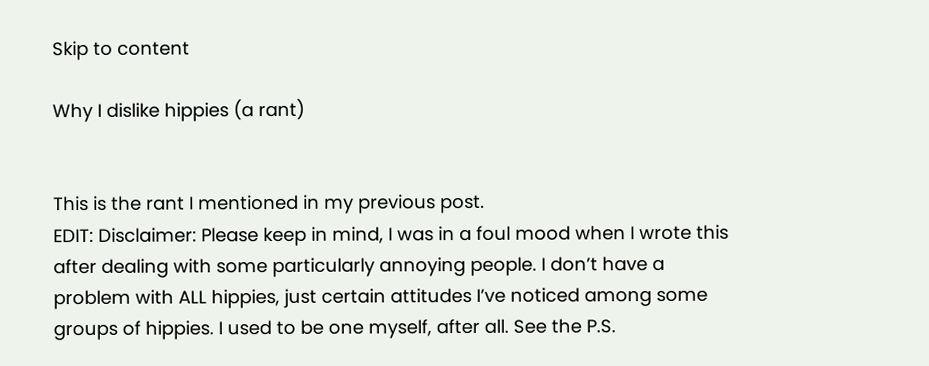Skip to content

Why I dislike hippies (a rant)


This is the rant I mentioned in my previous post.
EDIT: Disclaimer: Please keep in mind, I was in a foul mood when I wrote this after dealing with some particularly annoying people. I don’t have a problem with ALL hippies, just certain attitudes I’ve noticed among some groups of hippies. I used to be one myself, after all. See the P.S.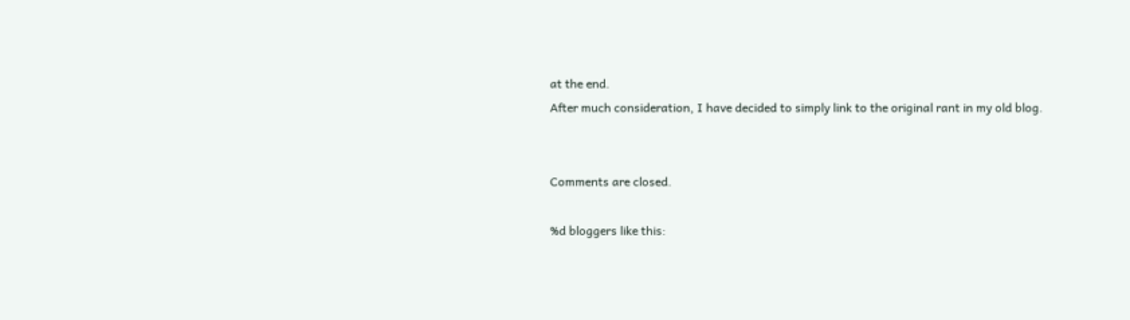at the end.
After much consideration, I have decided to simply link to the original rant in my old blog.


Comments are closed.

%d bloggers like this: